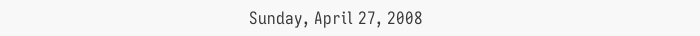Sunday, April 27, 2008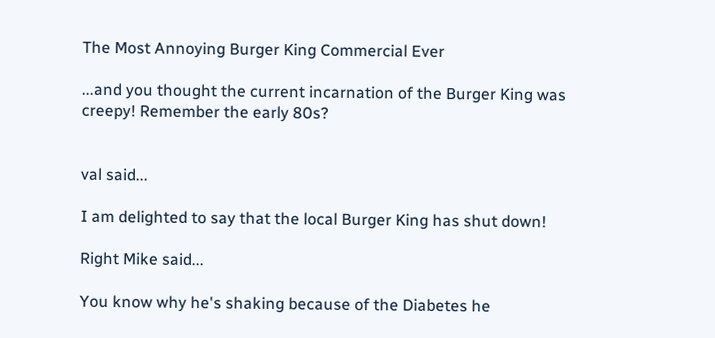The Most Annoying Burger King Commercial Ever

...and you thought the current incarnation of the Burger King was creepy! Remember the early 80s?


val said...

I am delighted to say that the local Burger King has shut down!

Right Mike said...

You know why he's shaking because of the Diabetes he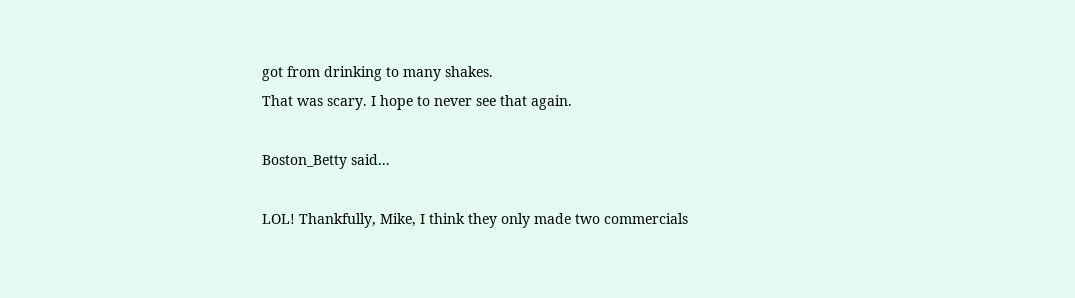got from drinking to many shakes.
That was scary. I hope to never see that again.

Boston_Betty said...

LOL! Thankfully, Mike, I think they only made two commercials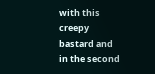with this creepy bastard and in the second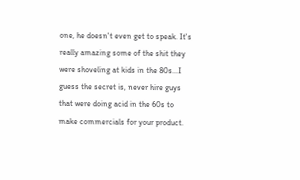one, he doesn't even get to speak. It's really amazing some of the shit they were shoveling at kids in the 80s...I guess the secret is, never hire guys that were doing acid in the 60s to make commercials for your product.